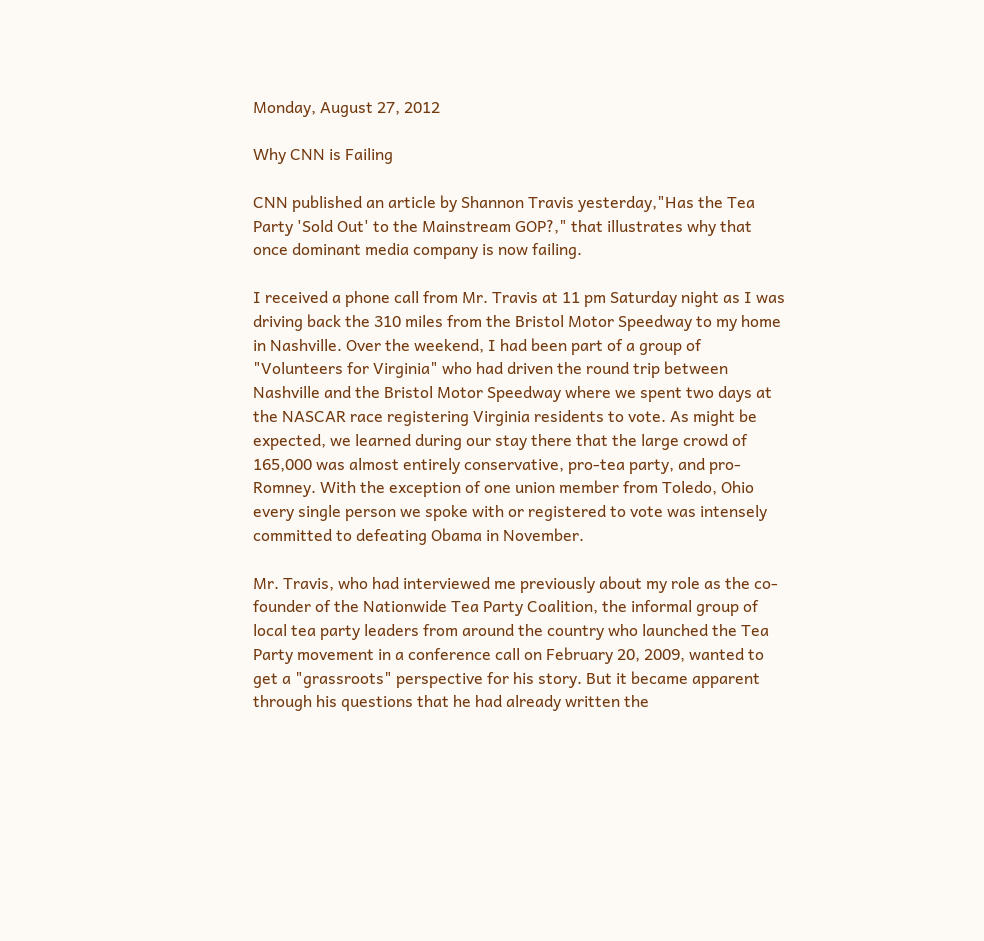Monday, August 27, 2012

Why CNN is Failing

CNN published an article by Shannon Travis yesterday,"Has the Tea Party 'Sold Out' to the Mainstream GOP?," that illustrates why that once dominant media company is now failing.

I received a phone call from Mr. Travis at 11 pm Saturday night as I was driving back the 310 miles from the Bristol Motor Speedway to my home in Nashville. Over the weekend, I had been part of a group of "Volunteers for Virginia" who had driven the round trip between Nashville and the Bristol Motor Speedway where we spent two days at the NASCAR race registering Virginia residents to vote. As might be expected, we learned during our stay there that the large crowd of 165,000 was almost entirely conservative, pro-tea party, and pro-Romney. With the exception of one union member from Toledo, Ohio every single person we spoke with or registered to vote was intensely committed to defeating Obama in November.

Mr. Travis, who had interviewed me previously about my role as the co-founder of the Nationwide Tea Party Coalition, the informal group of local tea party leaders from around the country who launched the Tea Party movement in a conference call on February 20, 2009, wanted to get a "grassroots" perspective for his story. But it became apparent through his questions that he had already written the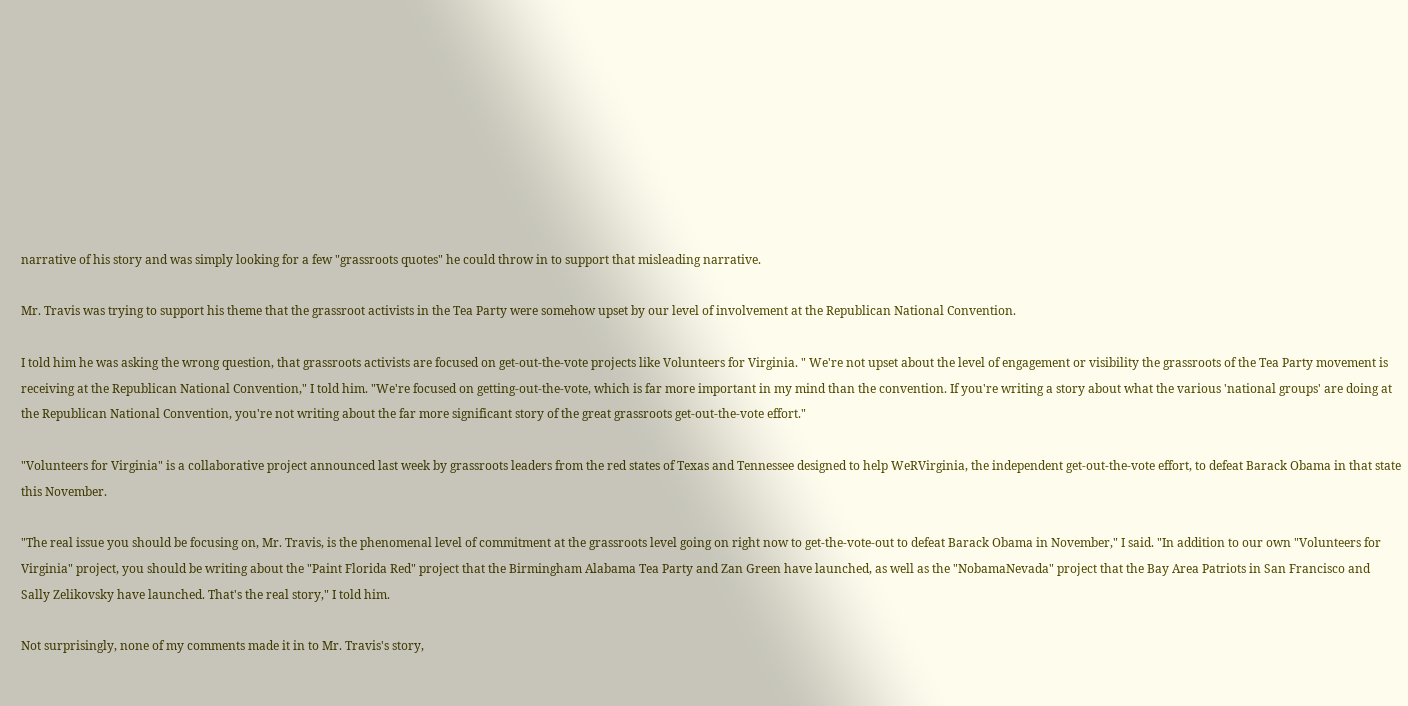narrative of his story and was simply looking for a few "grassroots quotes" he could throw in to support that misleading narrative.

Mr. Travis was trying to support his theme that the grassroot activists in the Tea Party were somehow upset by our level of involvement at the Republican National Convention.

I told him he was asking the wrong question, that grassroots activists are focused on get-out-the-vote projects like Volunteers for Virginia. " We're not upset about the level of engagement or visibility the grassroots of the Tea Party movement is receiving at the Republican National Convention," I told him. "We're focused on getting-out-the-vote, which is far more important in my mind than the convention. If you're writing a story about what the various 'national groups' are doing at the Republican National Convention, you're not writing about the far more significant story of the great grassroots get-out-the-vote effort."

"Volunteers for Virginia" is a collaborative project announced last week by grassroots leaders from the red states of Texas and Tennessee designed to help WeRVirginia, the independent get-out-the-vote effort, to defeat Barack Obama in that state this November.

"The real issue you should be focusing on, Mr. Travis, is the phenomenal level of commitment at the grassroots level going on right now to get-the-vote-out to defeat Barack Obama in November," I said. "In addition to our own "Volunteers for Virginia" project, you should be writing about the "Paint Florida Red" project that the Birmingham Alabama Tea Party and Zan Green have launched, as well as the "NobamaNevada" project that the Bay Area Patriots in San Francisco and Sally Zelikovsky have launched. That's the real story," I told him.

Not surprisingly, none of my comments made it in to Mr. Travis's story,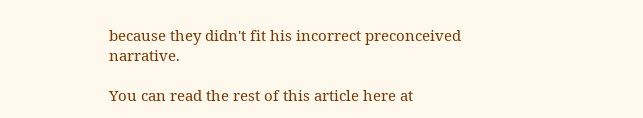because they didn't fit his incorrect preconceived narrative.

You can read the rest of this article here at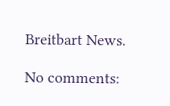Breitbart News.

No comments: